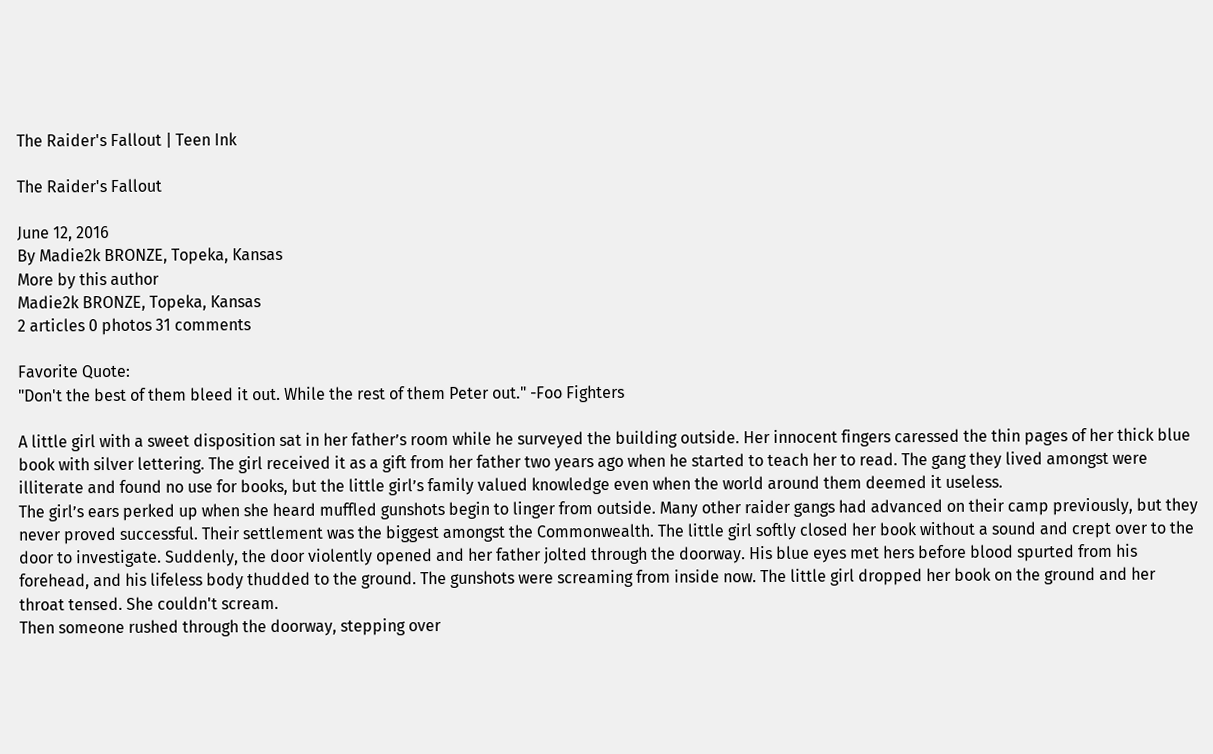The Raider's Fallout | Teen Ink

The Raider's Fallout

June 12, 2016
By Madie2k BRONZE, Topeka, Kansas
More by this author
Madie2k BRONZE, Topeka, Kansas
2 articles 0 photos 31 comments

Favorite Quote:
"Don't the best of them bleed it out. While the rest of them Peter out." -Foo Fighters

A little girl with a sweet disposition sat in her father’s room while he surveyed the building outside. Her innocent fingers caressed the thin pages of her thick blue book with silver lettering. The girl received it as a gift from her father two years ago when he started to teach her to read. The gang they lived amongst were illiterate and found no use for books, but the little girl’s family valued knowledge even when the world around them deemed it useless.
The girl’s ears perked up when she heard muffled gunshots begin to linger from outside. Many other raider gangs had advanced on their camp previously, but they never proved successful. Their settlement was the biggest amongst the Commonwealth. The little girl softly closed her book without a sound and crept over to the door to investigate. Suddenly, the door violently opened and her father jolted through the doorway. His blue eyes met hers before blood spurted from his forehead, and his lifeless body thudded to the ground. The gunshots were screaming from inside now. The little girl dropped her book on the ground and her throat tensed. She couldn't scream.
Then someone rushed through the doorway, stepping over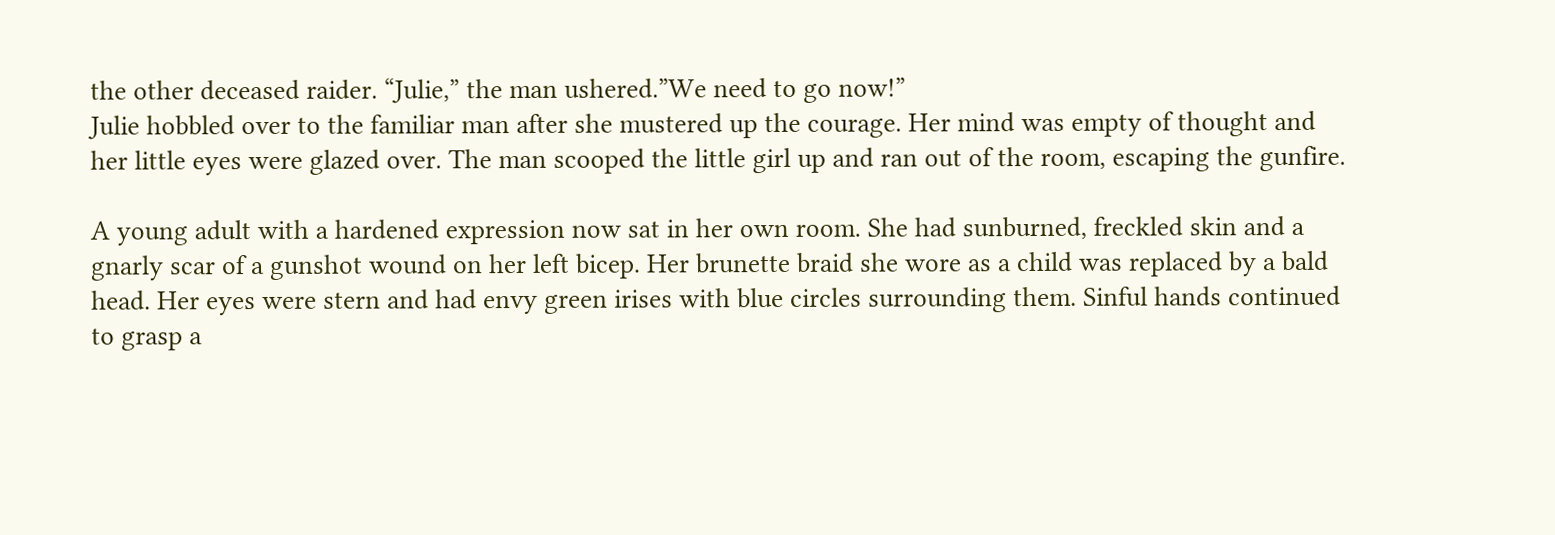the other deceased raider. “Julie,” the man ushered.”We need to go now!”
Julie hobbled over to the familiar man after she mustered up the courage. Her mind was empty of thought and her little eyes were glazed over. The man scooped the little girl up and ran out of the room, escaping the gunfire.

A young adult with a hardened expression now sat in her own room. She had sunburned, freckled skin and a gnarly scar of a gunshot wound on her left bicep. Her brunette braid she wore as a child was replaced by a bald head. Her eyes were stern and had envy green irises with blue circles surrounding them. Sinful hands continued to grasp a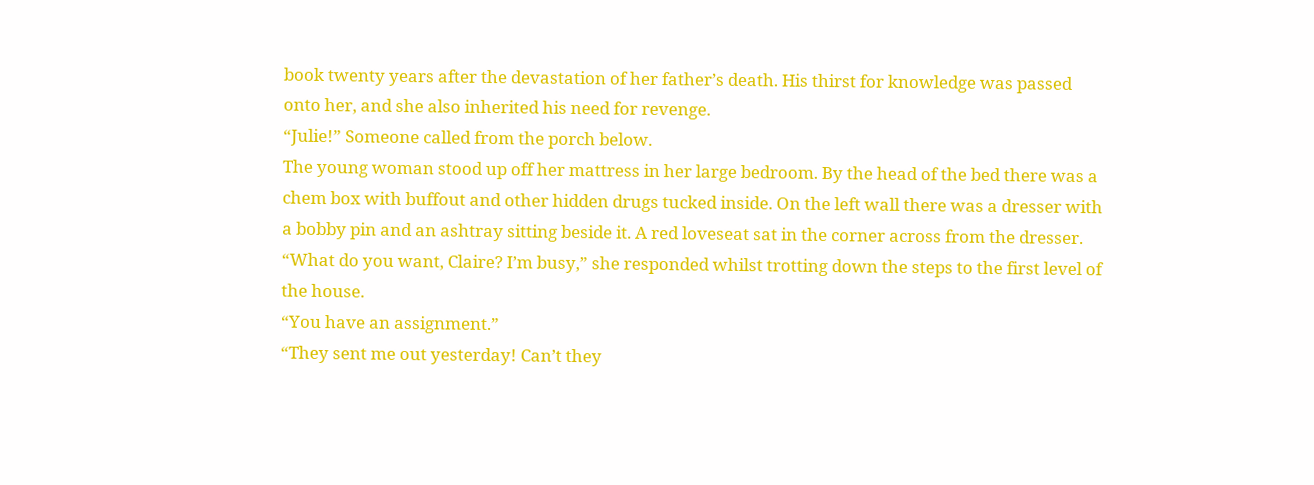book twenty years after the devastation of her father’s death. His thirst for knowledge was passed onto her, and she also inherited his need for revenge.
“Julie!” Someone called from the porch below.
The young woman stood up off her mattress in her large bedroom. By the head of the bed there was a chem box with buffout and other hidden drugs tucked inside. On the left wall there was a dresser with a bobby pin and an ashtray sitting beside it. A red loveseat sat in the corner across from the dresser.
“What do you want, Claire? I’m busy,” she responded whilst trotting down the steps to the first level of the house.
“You have an assignment.”
“They sent me out yesterday! Can’t they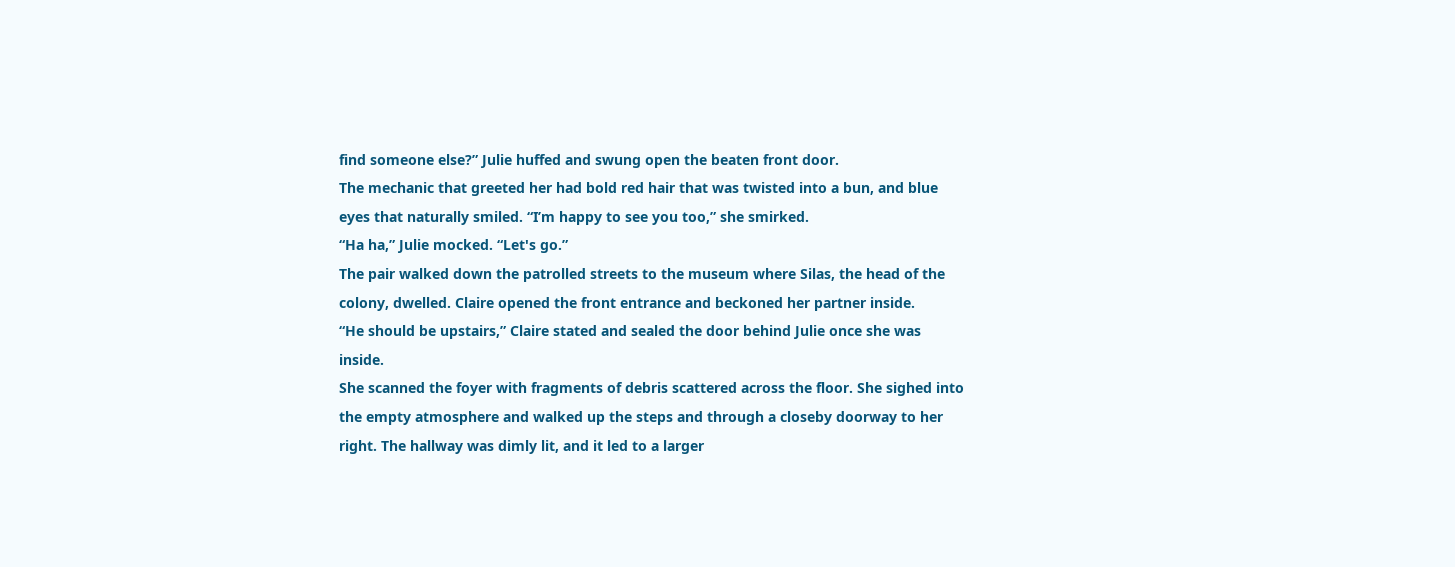find someone else?” Julie huffed and swung open the beaten front door.
The mechanic that greeted her had bold red hair that was twisted into a bun, and blue eyes that naturally smiled. “I’m happy to see you too,” she smirked.
“Ha ha,” Julie mocked. “Let's go.”
The pair walked down the patrolled streets to the museum where Silas, the head of the colony, dwelled. Claire opened the front entrance and beckoned her partner inside.
“He should be upstairs,” Claire stated and sealed the door behind Julie once she was inside.
She scanned the foyer with fragments of debris scattered across the floor. She sighed into the empty atmosphere and walked up the steps and through a closeby doorway to her right. The hallway was dimly lit, and it led to a larger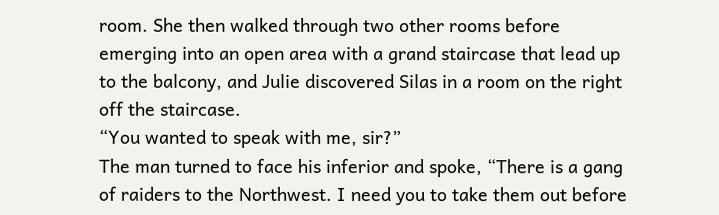room. She then walked through two other rooms before emerging into an open area with a grand staircase that lead up to the balcony, and Julie discovered Silas in a room on the right off the staircase.
“You wanted to speak with me, sir?”
The man turned to face his inferior and spoke, “There is a gang of raiders to the Northwest. I need you to take them out before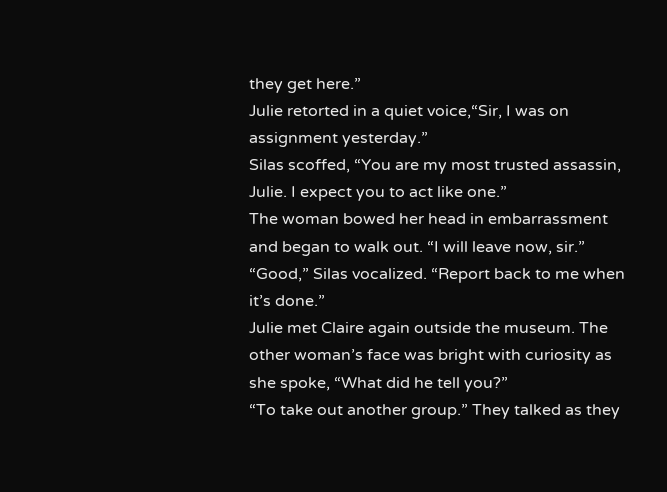they get here.”
Julie retorted in a quiet voice,“Sir, I was on assignment yesterday.”
Silas scoffed, “You are my most trusted assassin, Julie. I expect you to act like one.”
The woman bowed her head in embarrassment and began to walk out. “I will leave now, sir.”
“Good,” Silas vocalized. “Report back to me when it’s done.”
Julie met Claire again outside the museum. The other woman’s face was bright with curiosity as she spoke, “What did he tell you?”
“To take out another group.” They talked as they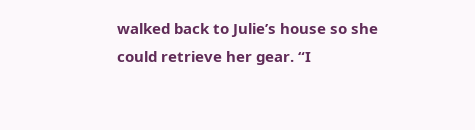walked back to Julie’s house so she could retrieve her gear. “I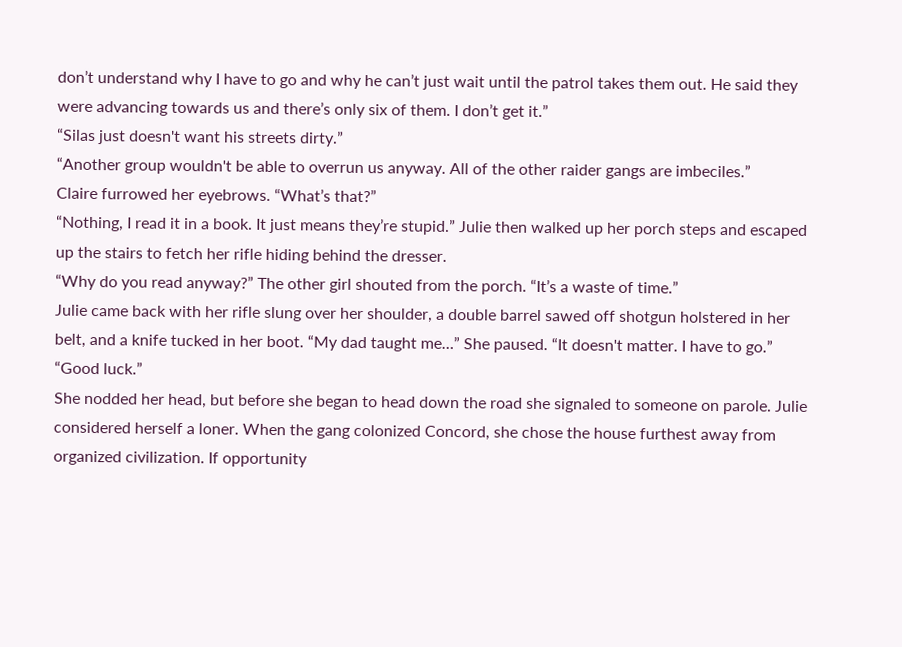don’t understand why I have to go and why he can’t just wait until the patrol takes them out. He said they were advancing towards us and there’s only six of them. I don’t get it.”
“Silas just doesn't want his streets dirty.”
“Another group wouldn't be able to overrun us anyway. All of the other raider gangs are imbeciles.”
Claire furrowed her eyebrows. “What’s that?”
“Nothing, I read it in a book. It just means they’re stupid.” Julie then walked up her porch steps and escaped up the stairs to fetch her rifle hiding behind the dresser.
“Why do you read anyway?” The other girl shouted from the porch. “It’s a waste of time.”
Julie came back with her rifle slung over her shoulder, a double barrel sawed off shotgun holstered in her belt, and a knife tucked in her boot. “My dad taught me…” She paused. “It doesn't matter. I have to go.”
“Good luck.”
She nodded her head, but before she began to head down the road she signaled to someone on parole. Julie considered herself a loner. When the gang colonized Concord, she chose the house furthest away from organized civilization. If opportunity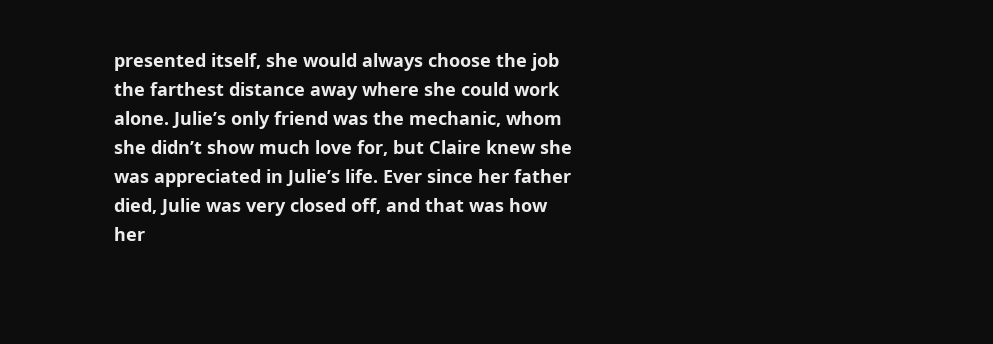presented itself, she would always choose the job the farthest distance away where she could work alone. Julie’s only friend was the mechanic, whom she didn’t show much love for, but Claire knew she was appreciated in Julie’s life. Ever since her father died, Julie was very closed off, and that was how her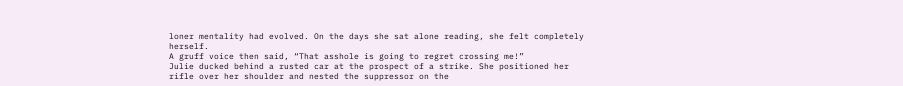loner mentality had evolved. On the days she sat alone reading, she felt completely herself.
A gruff voice then said, “That asshole is going to regret crossing me!”
Julie ducked behind a rusted car at the prospect of a strike. She positioned her rifle over her shoulder and nested the suppressor on the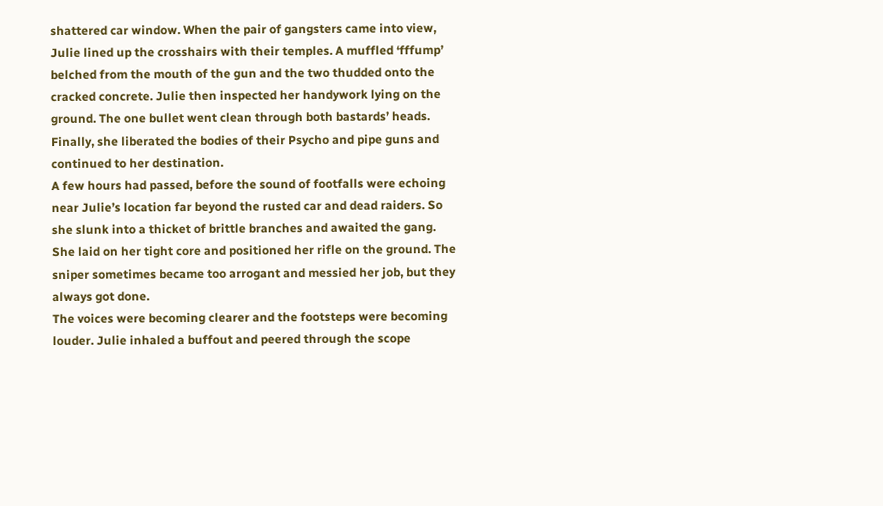shattered car window. When the pair of gangsters came into view, Julie lined up the crosshairs with their temples. A muffled ‘fffump’ belched from the mouth of the gun and the two thudded onto the cracked concrete. Julie then inspected her handywork lying on the ground. The one bullet went clean through both bastards’ heads. Finally, she liberated the bodies of their Psycho and pipe guns and continued to her destination.
A few hours had passed, before the sound of footfalls were echoing near Julie’s location far beyond the rusted car and dead raiders. So she slunk into a thicket of brittle branches and awaited the gang. She laid on her tight core and positioned her rifle on the ground. The sniper sometimes became too arrogant and messied her job, but they always got done.
The voices were becoming clearer and the footsteps were becoming louder. Julie inhaled a buffout and peered through the scope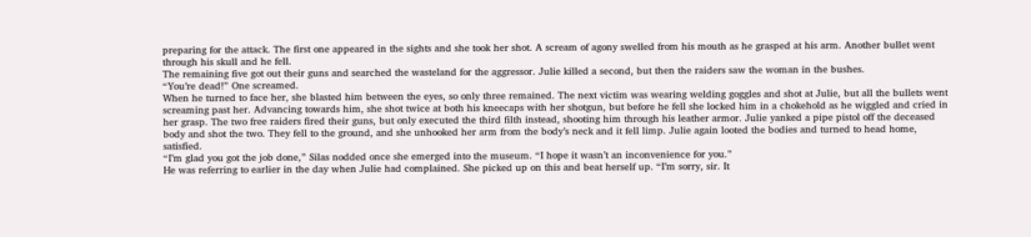preparing for the attack. The first one appeared in the sights and she took her shot. A scream of agony swelled from his mouth as he grasped at his arm. Another bullet went through his skull and he fell.
The remaining five got out their guns and searched the wasteland for the aggressor. Julie killed a second, but then the raiders saw the woman in the bushes.
“You’re dead!” One screamed.
When he turned to face her, she blasted him between the eyes, so only three remained. The next victim was wearing welding goggles and shot at Julie, but all the bullets went screaming past her. Advancing towards him, she shot twice at both his kneecaps with her shotgun, but before he fell she locked him in a chokehold as he wiggled and cried in her grasp. The two free raiders fired their guns, but only executed the third filth instead, shooting him through his leather armor. Julie yanked a pipe pistol off the deceased body and shot the two. They fell to the ground, and she unhooked her arm from the body’s neck and it fell limp. Julie again looted the bodies and turned to head home, satisfied.
“I’m glad you got the job done,” Silas nodded once she emerged into the museum. “I hope it wasn’t an inconvenience for you.”
He was referring to earlier in the day when Julie had complained. She picked up on this and beat herself up. “I’m sorry, sir. It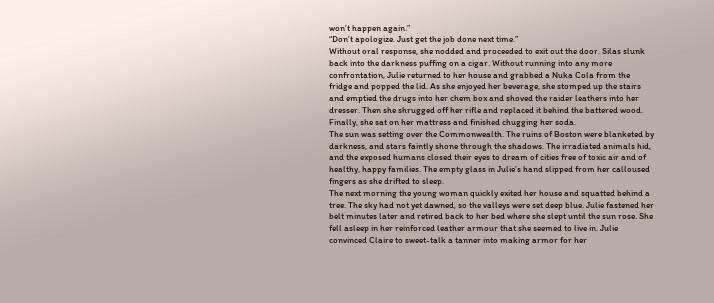won’t happen again.”
“Don’t apologize. Just get the job done next time.”
Without oral response, she nodded and proceeded to exit out the door. Silas slunk back into the darkness puffing on a cigar. Without running into any more confrontation, Julie returned to her house and grabbed a Nuka Cola from the fridge and popped the lid. As she enjoyed her beverage, she stomped up the stairs and emptied the drugs into her chem box and shoved the raider leathers into her dresser. Then she shrugged off her rifle and replaced it behind the battered wood. Finally, she sat on her mattress and finished chugging her soda.
The sun was setting over the Commonwealth. The ruins of Boston were blanketed by darkness, and stars faintly shone through the shadows. The irradiated animals hid, and the exposed humans closed their eyes to dream of cities free of toxic air and of healthy, happy families. The empty glass in Julie’s hand slipped from her calloused fingers as she drifted to sleep.
The next morning the young woman quickly exited her house and squatted behind a tree. The sky had not yet dawned, so the valleys were set deep blue. Julie fastened her belt minutes later and retired back to her bed where she slept until the sun rose. She fell asleep in her reinforced leather armour that she seemed to live in. Julie convinced Claire to sweet-talk a tanner into making armor for her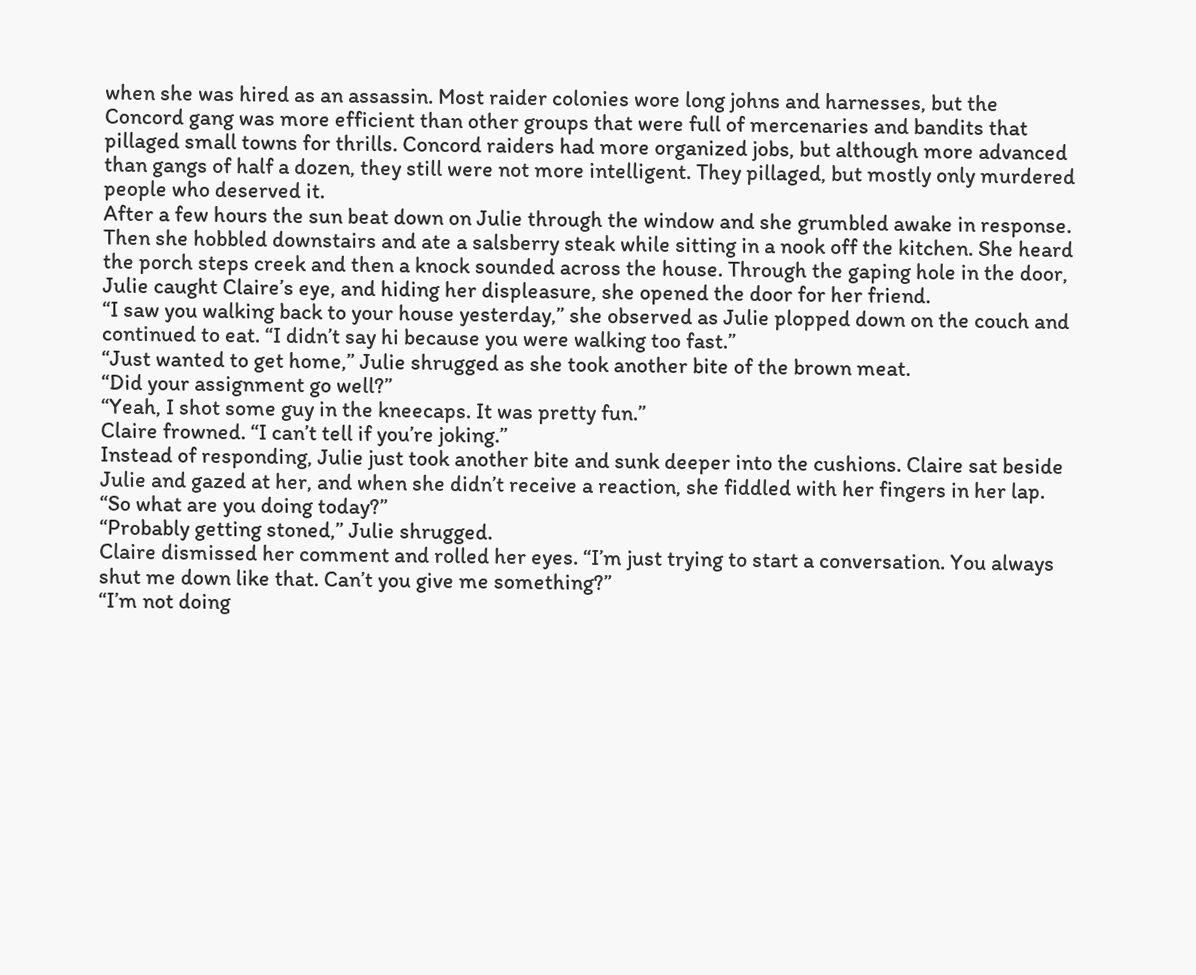when she was hired as an assassin. Most raider colonies wore long johns and harnesses, but the Concord gang was more efficient than other groups that were full of mercenaries and bandits that pillaged small towns for thrills. Concord raiders had more organized jobs, but although more advanced than gangs of half a dozen, they still were not more intelligent. They pillaged, but mostly only murdered people who deserved it.
After a few hours the sun beat down on Julie through the window and she grumbled awake in response. Then she hobbled downstairs and ate a salsberry steak while sitting in a nook off the kitchen. She heard the porch steps creek and then a knock sounded across the house. Through the gaping hole in the door, Julie caught Claire’s eye, and hiding her displeasure, she opened the door for her friend.
“I saw you walking back to your house yesterday,” she observed as Julie plopped down on the couch and continued to eat. “I didn’t say hi because you were walking too fast.”
“Just wanted to get home,” Julie shrugged as she took another bite of the brown meat.
“Did your assignment go well?”
“Yeah, I shot some guy in the kneecaps. It was pretty fun.”
Claire frowned. “I can’t tell if you’re joking.”
Instead of responding, Julie just took another bite and sunk deeper into the cushions. Claire sat beside Julie and gazed at her, and when she didn’t receive a reaction, she fiddled with her fingers in her lap. “So what are you doing today?”
“Probably getting stoned,” Julie shrugged.
Claire dismissed her comment and rolled her eyes. “I’m just trying to start a conversation. You always shut me down like that. Can’t you give me something?”
“I’m not doing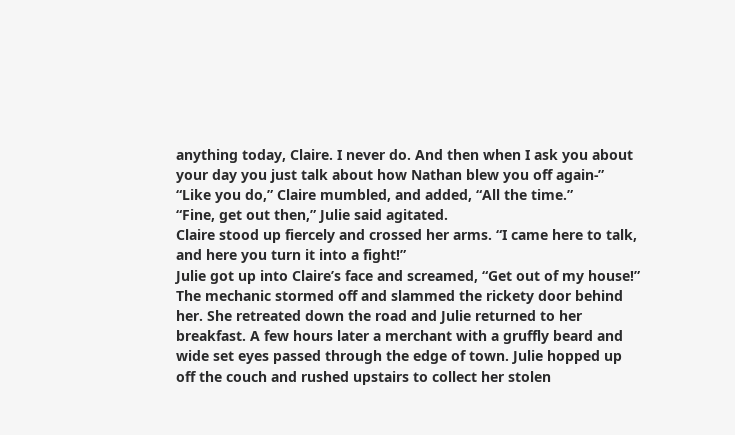anything today, Claire. I never do. And then when I ask you about your day you just talk about how Nathan blew you off again-”
“Like you do,” Claire mumbled, and added, “All the time.”
“Fine, get out then,” Julie said agitated.
Claire stood up fiercely and crossed her arms. “I came here to talk, and here you turn it into a fight!”
Julie got up into Claire’s face and screamed, “Get out of my house!”
The mechanic stormed off and slammed the rickety door behind her. She retreated down the road and Julie returned to her breakfast. A few hours later a merchant with a gruffly beard and wide set eyes passed through the edge of town. Julie hopped up off the couch and rushed upstairs to collect her stolen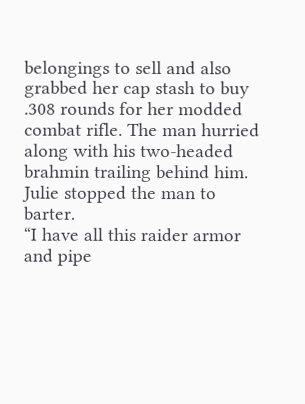belongings to sell and also grabbed her cap stash to buy .308 rounds for her modded combat rifle. The man hurried along with his two-headed brahmin trailing behind him. Julie stopped the man to barter.
“I have all this raider armor and pipe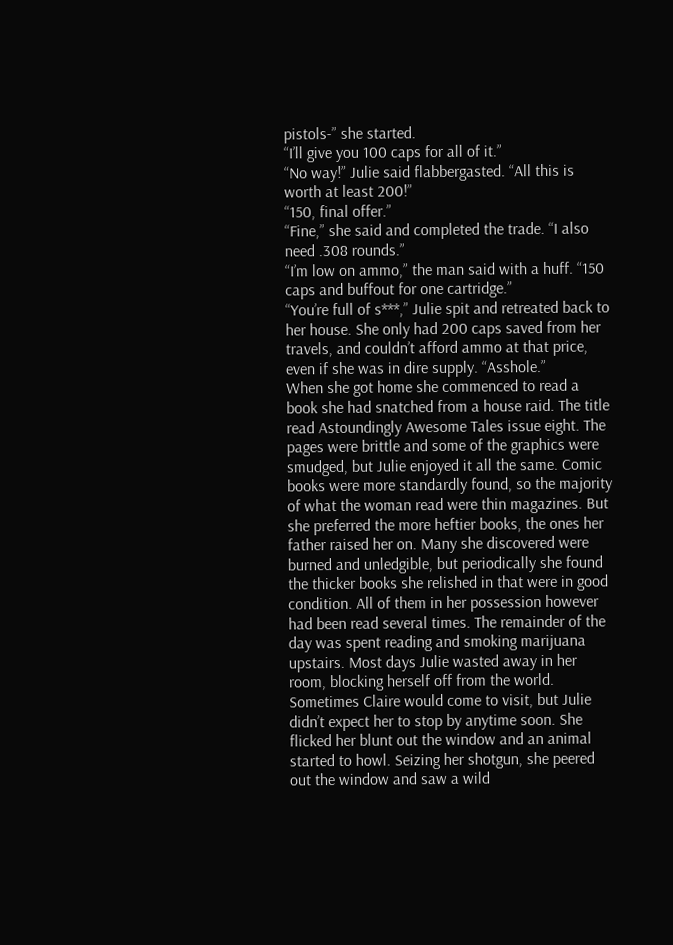pistols-” she started.
“I’ll give you 100 caps for all of it.”
“No way!” Julie said flabbergasted. “All this is worth at least 200!”
“150, final offer.”
“Fine,” she said and completed the trade. “I also need .308 rounds.”
“I’m low on ammo,” the man said with a huff. “150 caps and buffout for one cartridge.”
“You’re full of s***,” Julie spit and retreated back to her house. She only had 200 caps saved from her travels, and couldn’t afford ammo at that price, even if she was in dire supply. “Asshole.”
When she got home she commenced to read a book she had snatched from a house raid. The title read Astoundingly Awesome Tales issue eight. The pages were brittle and some of the graphics were smudged, but Julie enjoyed it all the same. Comic books were more standardly found, so the majority of what the woman read were thin magazines. But she preferred the more heftier books, the ones her father raised her on. Many she discovered were burned and unledgible, but periodically she found the thicker books she relished in that were in good condition. All of them in her possession however had been read several times. The remainder of the day was spent reading and smoking marijuana upstairs. Most days Julie wasted away in her room, blocking herself off from the world. Sometimes Claire would come to visit, but Julie didn’t expect her to stop by anytime soon. She flicked her blunt out the window and an animal started to howl. Seizing her shotgun, she peered out the window and saw a wild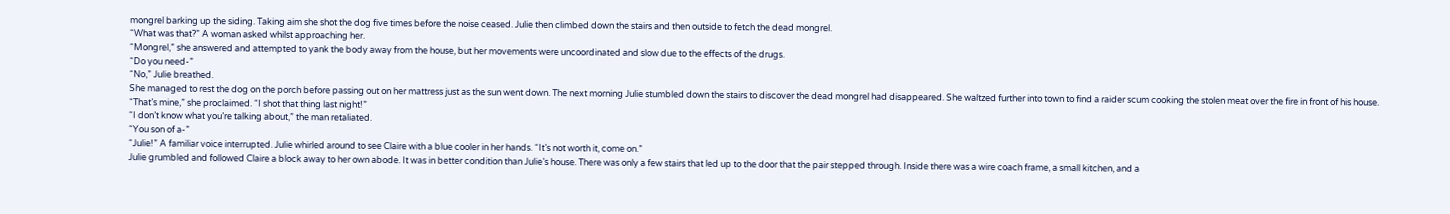mongrel barking up the siding. Taking aim she shot the dog five times before the noise ceased. Julie then climbed down the stairs and then outside to fetch the dead mongrel.
“What was that?” A woman asked whilst approaching her.
“Mongrel,” she answered and attempted to yank the body away from the house, but her movements were uncoordinated and slow due to the effects of the drugs.
“Do you need-”
“No,” Julie breathed.
She managed to rest the dog on the porch before passing out on her mattress just as the sun went down. The next morning Julie stumbled down the stairs to discover the dead mongrel had disappeared. She waltzed further into town to find a raider scum cooking the stolen meat over the fire in front of his house.
“That’s mine,” she proclaimed. “I shot that thing last night!”
“I don’t know what you’re talking about,” the man retaliated.
“You son of a-”
“Julie!” A familiar voice interrupted. Julie whirled around to see Claire with a blue cooler in her hands. “It’s not worth it, come on.”
Julie grumbled and followed Claire a block away to her own abode. It was in better condition than Julie’s house. There was only a few stairs that led up to the door that the pair stepped through. Inside there was a wire coach frame, a small kitchen, and a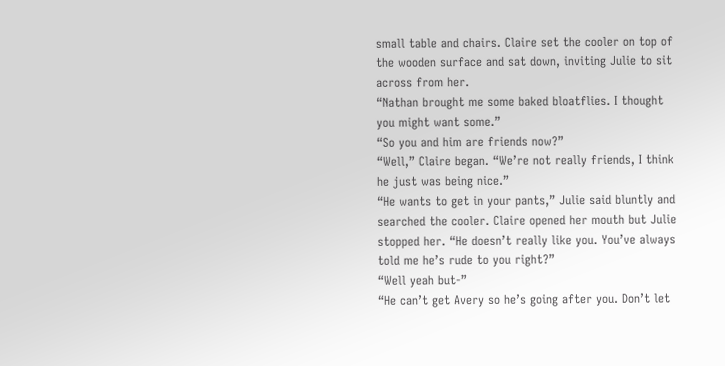small table and chairs. Claire set the cooler on top of the wooden surface and sat down, inviting Julie to sit across from her.
“Nathan brought me some baked bloatflies. I thought you might want some.”
“So you and him are friends now?”
“Well,” Claire began. “We’re not really friends, I think he just was being nice.”
“He wants to get in your pants,” Julie said bluntly and searched the cooler. Claire opened her mouth but Julie stopped her. “He doesn’t really like you. You’ve always told me he’s rude to you right?”
“Well yeah but-”
“He can’t get Avery so he’s going after you. Don’t let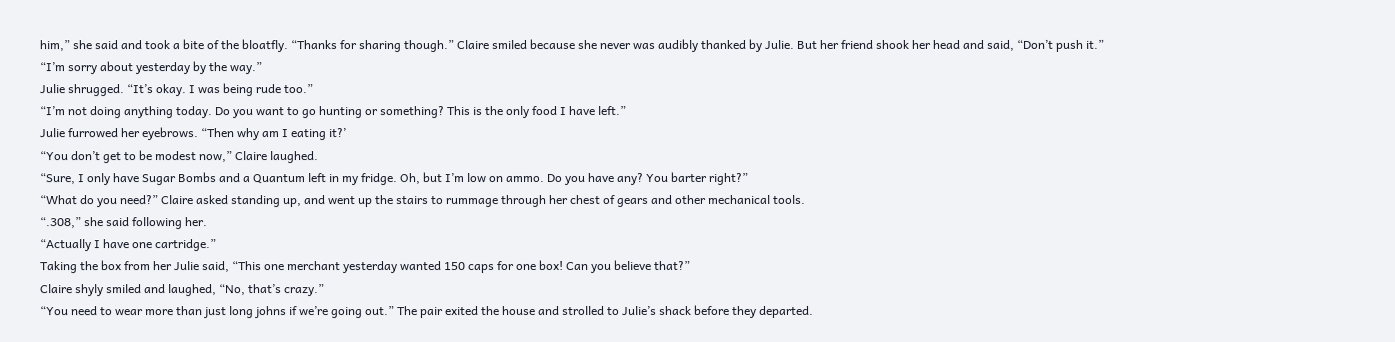him,” she said and took a bite of the bloatfly. “Thanks for sharing though.” Claire smiled because she never was audibly thanked by Julie. But her friend shook her head and said, “Don’t push it.”
“I’m sorry about yesterday by the way.”
Julie shrugged. “It’s okay. I was being rude too.”
“I’m not doing anything today. Do you want to go hunting or something? This is the only food I have left.”
Julie furrowed her eyebrows. “Then why am I eating it?’
“You don’t get to be modest now,” Claire laughed.
“Sure, I only have Sugar Bombs and a Quantum left in my fridge. Oh, but I’m low on ammo. Do you have any? You barter right?”
“What do you need?” Claire asked standing up, and went up the stairs to rummage through her chest of gears and other mechanical tools.
“.308,” she said following her.
“Actually I have one cartridge.”
Taking the box from her Julie said, “This one merchant yesterday wanted 150 caps for one box! Can you believe that?”
Claire shyly smiled and laughed, “No, that’s crazy.”
“You need to wear more than just long johns if we’re going out.” The pair exited the house and strolled to Julie’s shack before they departed.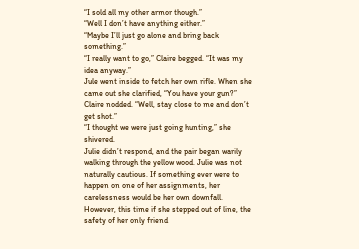“I sold all my other armor though.”
“Well I don’t have anything either.”
“Maybe I’ll just go alone and bring back something.”
“I really want to go,” Claire begged. “It was my idea anyway.”
Jule went inside to fetch her own rifle. When she came out she clarified, “You have your gun?” Claire nodded. “Well, stay close to me and don’t get shot.”
“I thought we were just going hunting,” she shivered.
Julie didn’t respond, and the pair began warily walking through the yellow wood. Julie was not naturally cautious. If something ever were to happen on one of her assignments, her carelessness would be her own downfall. However, this time if she stepped out of line, the safety of her only friend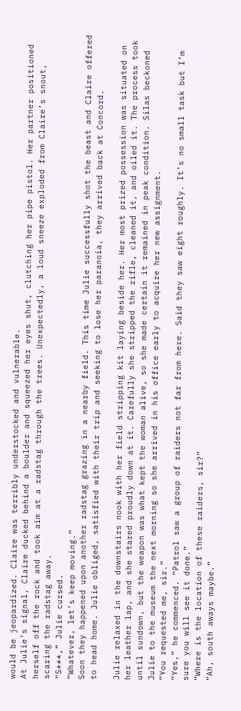would be jeopardized. Claire was terribly understocked and vulnerable.
At Julie’s signal, Claire ducked behind a boulder and squeezed her eyes shut, clutching her pipe pistol. Her partner positioned herself off the rock and took aim at a radstag through the trees. Unexpectedly, a loud sneeze exploded from Claire’s snout, scaring the radstag away.
“S***,” Julie cursed.
“Whatever, let’s keep moving.”
Soon they happened upon another radstag grazing in a nearby field. This time Julie successfully shot the beast and Claire offered to head home. Julie obliged, satisfied with their trip and seeking to lose her paranoia, they arrived back at Concord.

Julie relaxed in the downstairs nook with her field stripping kit laying beside her. Her most prized possession was situated on her leather lap, and she stared proudly down at it. Carefully she stripped the rifle, cleaned it, and oiled it. The process took until sundown, but the weapon was what kept the woman alive, so she made certain it remained in peak condition. Silas beckoned Julie to the museum the next morning so she arrived in his office early to acquire her new assignment.
“You requested me, sir.”
“Yes,” he commenced. “Patrol saw a group of raiders not far from here. Said they saw eight roughly. It’s no small task but I’m sure you will see it done.”
“Where is the location of these raiders, sir?”
“Ah, south aways maybe.”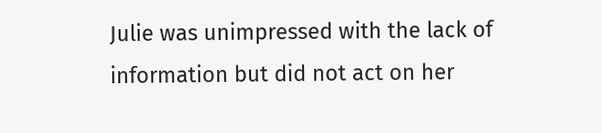Julie was unimpressed with the lack of information but did not act on her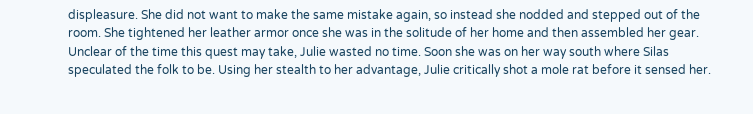displeasure. She did not want to make the same mistake again, so instead she nodded and stepped out of the room. She tightened her leather armor once she was in the solitude of her home and then assembled her gear. Unclear of the time this quest may take, Julie wasted no time. Soon she was on her way south where Silas speculated the folk to be. Using her stealth to her advantage, Julie critically shot a mole rat before it sensed her.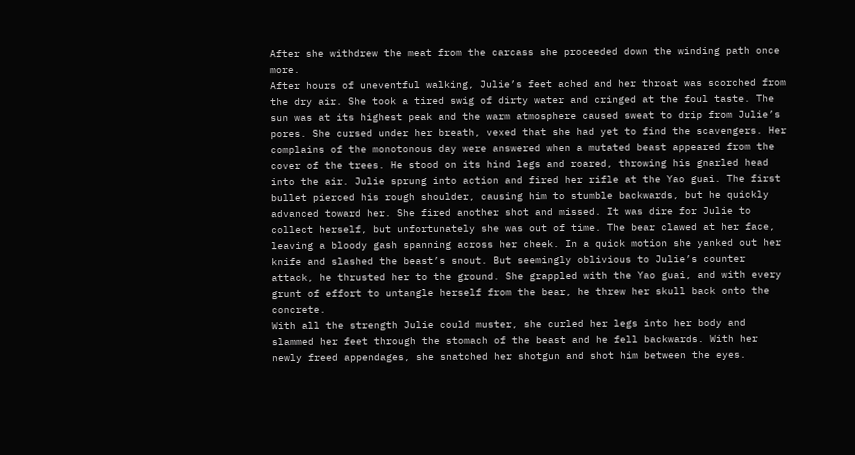After she withdrew the meat from the carcass she proceeded down the winding path once more.
After hours of uneventful walking, Julie’s feet ached and her throat was scorched from the dry air. She took a tired swig of dirty water and cringed at the foul taste. The sun was at its highest peak and the warm atmosphere caused sweat to drip from Julie’s pores. She cursed under her breath, vexed that she had yet to find the scavengers. Her complains of the monotonous day were answered when a mutated beast appeared from the cover of the trees. He stood on its hind legs and roared, throwing his gnarled head into the air. Julie sprung into action and fired her rifle at the Yao guai. The first bullet pierced his rough shoulder, causing him to stumble backwards, but he quickly advanced toward her. She fired another shot and missed. It was dire for Julie to collect herself, but unfortunately she was out of time. The bear clawed at her face, leaving a bloody gash spanning across her cheek. In a quick motion she yanked out her knife and slashed the beast’s snout. But seemingly oblivious to Julie’s counter attack, he thrusted her to the ground. She grappled with the Yao guai, and with every grunt of effort to untangle herself from the bear, he threw her skull back onto the concrete.
With all the strength Julie could muster, she curled her legs into her body and slammed her feet through the stomach of the beast and he fell backwards. With her newly freed appendages, she snatched her shotgun and shot him between the eyes.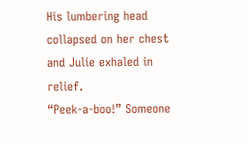His lumbering head collapsed on her chest and Julie exhaled in relief.
“Peek-a-boo!” Someone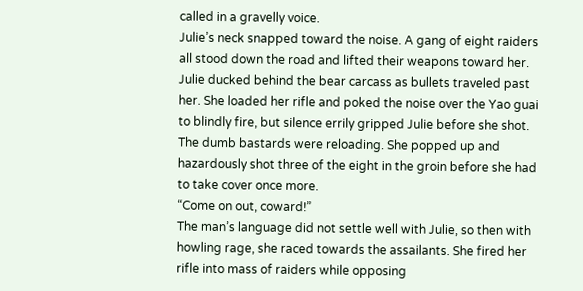called in a gravelly voice.
Julie’s neck snapped toward the noise. A gang of eight raiders all stood down the road and lifted their weapons toward her. Julie ducked behind the bear carcass as bullets traveled past her. She loaded her rifle and poked the noise over the Yao guai to blindly fire, but silence errily gripped Julie before she shot. The dumb bastards were reloading. She popped up and hazardously shot three of the eight in the groin before she had to take cover once more.
“Come on out, coward!”
The man’s language did not settle well with Julie, so then with howling rage, she raced towards the assailants. She fired her rifle into mass of raiders while opposing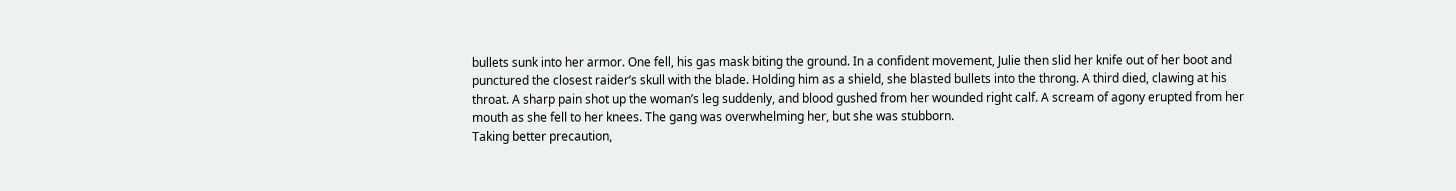bullets sunk into her armor. One fell, his gas mask biting the ground. In a confident movement, Julie then slid her knife out of her boot and punctured the closest raider’s skull with the blade. Holding him as a shield, she blasted bullets into the throng. A third died, clawing at his throat. A sharp pain shot up the woman’s leg suddenly, and blood gushed from her wounded right calf. A scream of agony erupted from her mouth as she fell to her knees. The gang was overwhelming her, but she was stubborn.
Taking better precaution,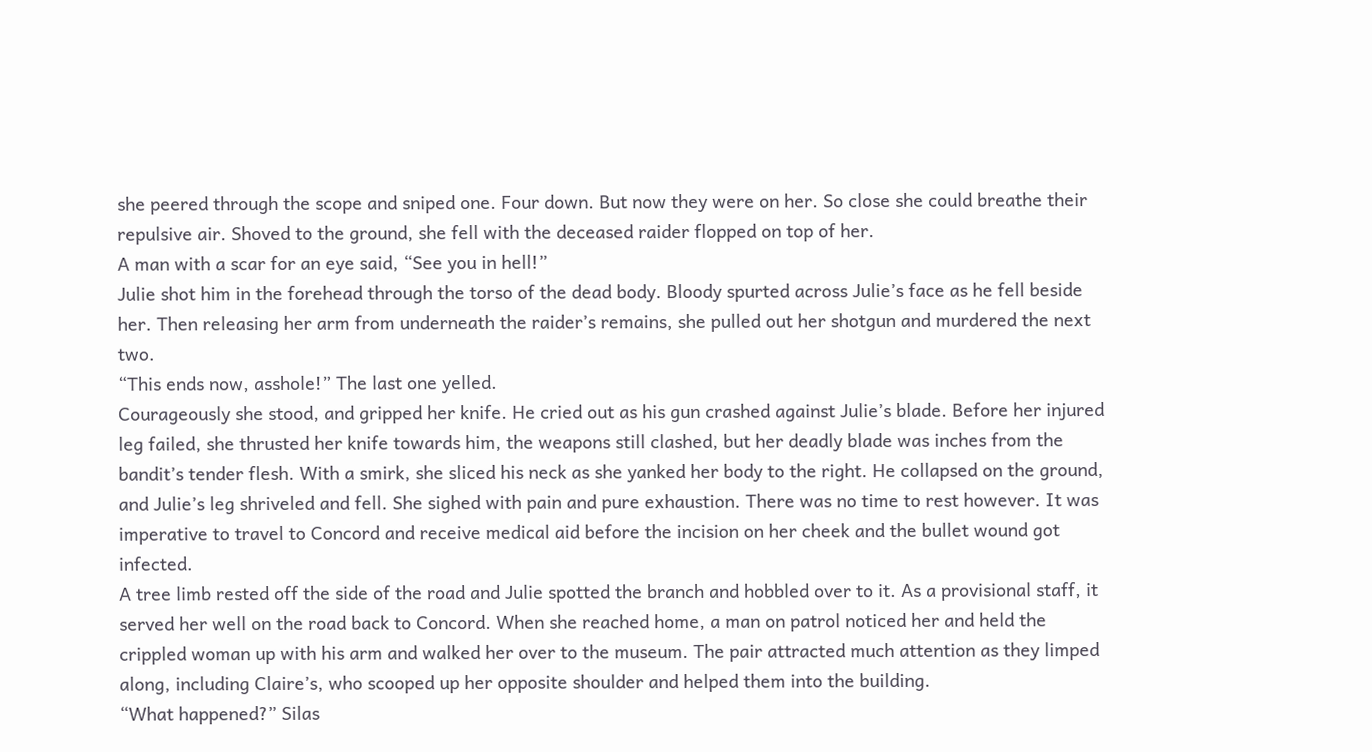she peered through the scope and sniped one. Four down. But now they were on her. So close she could breathe their repulsive air. Shoved to the ground, she fell with the deceased raider flopped on top of her.
A man with a scar for an eye said, “See you in hell!”
Julie shot him in the forehead through the torso of the dead body. Bloody spurted across Julie’s face as he fell beside her. Then releasing her arm from underneath the raider’s remains, she pulled out her shotgun and murdered the next two.
“This ends now, asshole!” The last one yelled.
Courageously she stood, and gripped her knife. He cried out as his gun crashed against Julie’s blade. Before her injured leg failed, she thrusted her knife towards him, the weapons still clashed, but her deadly blade was inches from the bandit’s tender flesh. With a smirk, she sliced his neck as she yanked her body to the right. He collapsed on the ground, and Julie’s leg shriveled and fell. She sighed with pain and pure exhaustion. There was no time to rest however. It was imperative to travel to Concord and receive medical aid before the incision on her cheek and the bullet wound got infected.
A tree limb rested off the side of the road and Julie spotted the branch and hobbled over to it. As a provisional staff, it served her well on the road back to Concord. When she reached home, a man on patrol noticed her and held the crippled woman up with his arm and walked her over to the museum. The pair attracted much attention as they limped along, including Claire’s, who scooped up her opposite shoulder and helped them into the building.
“What happened?” Silas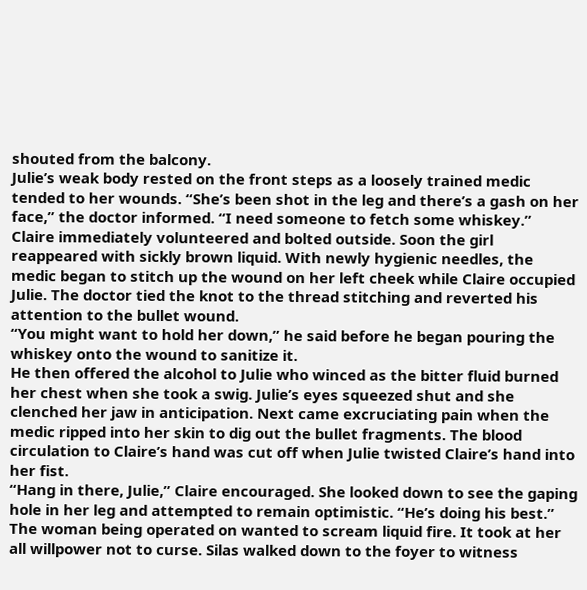shouted from the balcony.
Julie’s weak body rested on the front steps as a loosely trained medic tended to her wounds. “She’s been shot in the leg and there’s a gash on her face,” the doctor informed. “I need someone to fetch some whiskey.”
Claire immediately volunteered and bolted outside. Soon the girl reappeared with sickly brown liquid. With newly hygienic needles, the medic began to stitch up the wound on her left cheek while Claire occupied Julie. The doctor tied the knot to the thread stitching and reverted his attention to the bullet wound.
“You might want to hold her down,” he said before he began pouring the whiskey onto the wound to sanitize it.
He then offered the alcohol to Julie who winced as the bitter fluid burned her chest when she took a swig. Julie’s eyes squeezed shut and she clenched her jaw in anticipation. Next came excruciating pain when the medic ripped into her skin to dig out the bullet fragments. The blood circulation to Claire’s hand was cut off when Julie twisted Claire’s hand into her fist.
“Hang in there, Julie,” Claire encouraged. She looked down to see the gaping hole in her leg and attempted to remain optimistic. “He’s doing his best.”
The woman being operated on wanted to scream liquid fire. It took at her all willpower not to curse. Silas walked down to the foyer to witness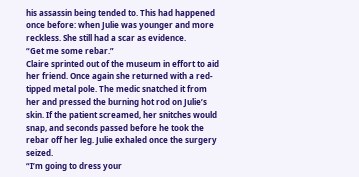his assassin being tended to. This had happened once before: when Julie was younger and more reckless. She still had a scar as evidence.
“Get me some rebar.”
Claire sprinted out of the museum in effort to aid her friend. Once again she returned with a red- tipped metal pole. The medic snatched it from her and pressed the burning hot rod on Julie’s skin. If the patient screamed, her snitches would snap, and seconds passed before he took the rebar off her leg. Julie exhaled once the surgery seized.
“I’m going to dress your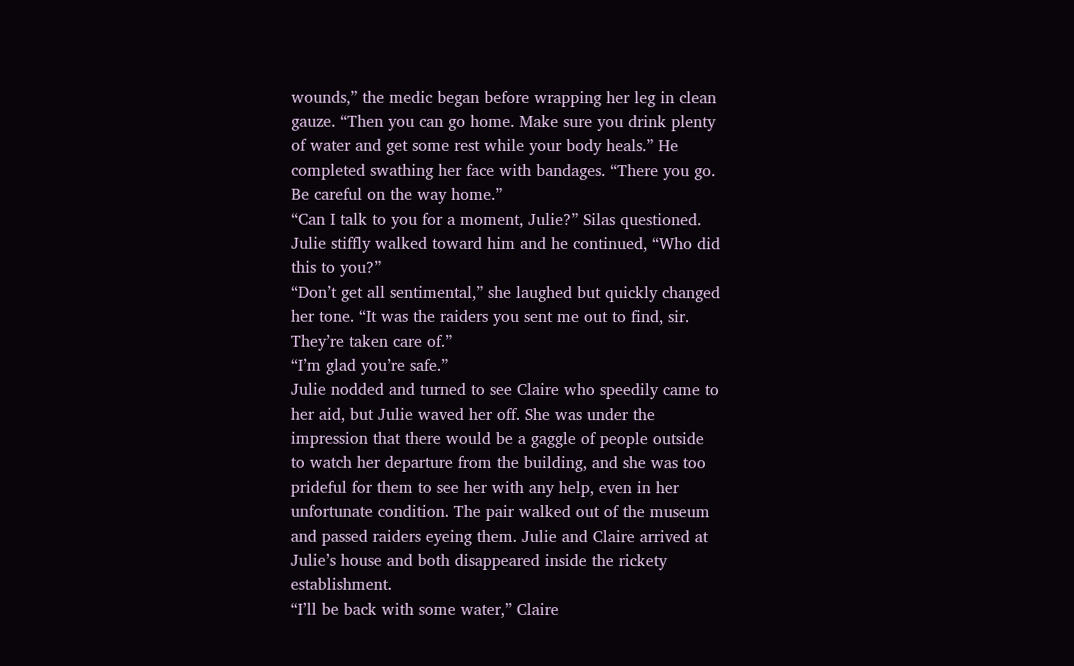wounds,” the medic began before wrapping her leg in clean gauze. “Then you can go home. Make sure you drink plenty of water and get some rest while your body heals.” He completed swathing her face with bandages. “There you go. Be careful on the way home.”
“Can I talk to you for a moment, Julie?” Silas questioned. Julie stiffly walked toward him and he continued, “Who did this to you?”
“Don’t get all sentimental,” she laughed but quickly changed her tone. “It was the raiders you sent me out to find, sir. They’re taken care of.”
“I’m glad you’re safe.”
Julie nodded and turned to see Claire who speedily came to her aid, but Julie waved her off. She was under the impression that there would be a gaggle of people outside to watch her departure from the building, and she was too prideful for them to see her with any help, even in her unfortunate condition. The pair walked out of the museum and passed raiders eyeing them. Julie and Claire arrived at Julie’s house and both disappeared inside the rickety establishment.
“I’ll be back with some water,” Claire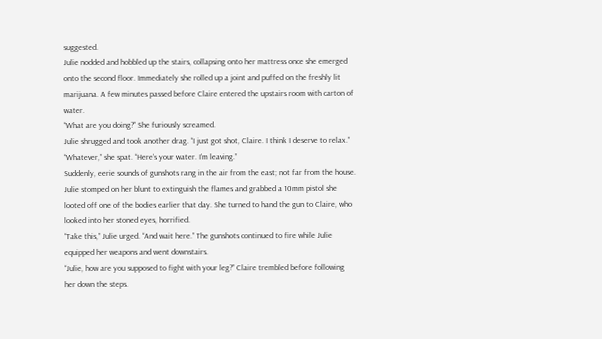suggested.
Julie nodded and hobbled up the stairs, collapsing onto her mattress once she emerged onto the second floor. Immediately she rolled up a joint and puffed on the freshly lit marijuana. A few minutes passed before Claire entered the upstairs room with carton of water.
“What are you doing?” She furiously screamed.
Julie shrugged and took another drag. “I just got shot, Claire. I think I deserve to relax.”
“Whatever,” she spat. “Here’s your water. I’m leaving.”
Suddenly, eerie sounds of gunshots rang in the air from the east; not far from the house. Julie stomped on her blunt to extinguish the flames and grabbed a 10mm pistol she looted off one of the bodies earlier that day. She turned to hand the gun to Claire, who looked into her stoned eyes, horrified.
“Take this,” Julie urged. “And wait here.” The gunshots continued to fire while Julie equipped her weapons and went downstairs.
“Julie, how are you supposed to fight with your leg?” Claire trembled before following her down the steps.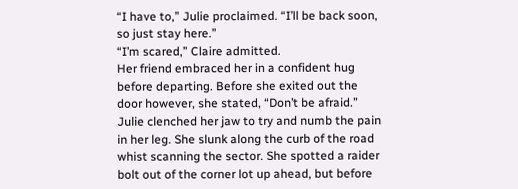“I have to,” Julie proclaimed. “I’ll be back soon, so just stay here.”
“I’m scared,” Claire admitted.
Her friend embraced her in a confident hug before departing. Before she exited out the door however, she stated, “Don’t be afraid.”
Julie clenched her jaw to try and numb the pain in her leg. She slunk along the curb of the road whist scanning the sector. She spotted a raider bolt out of the corner lot up ahead, but before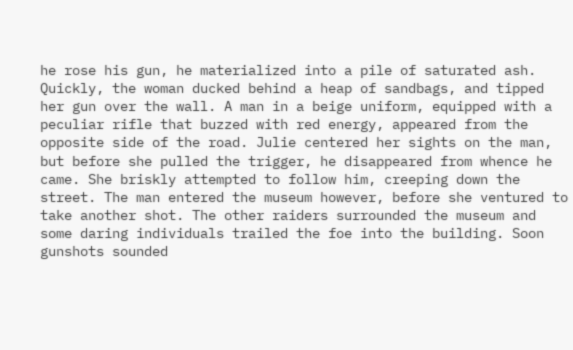he rose his gun, he materialized into a pile of saturated ash. Quickly, the woman ducked behind a heap of sandbags, and tipped her gun over the wall. A man in a beige uniform, equipped with a peculiar rifle that buzzed with red energy, appeared from the opposite side of the road. Julie centered her sights on the man, but before she pulled the trigger, he disappeared from whence he came. She briskly attempted to follow him, creeping down the street. The man entered the museum however, before she ventured to take another shot. The other raiders surrounded the museum and some daring individuals trailed the foe into the building. Soon gunshots sounded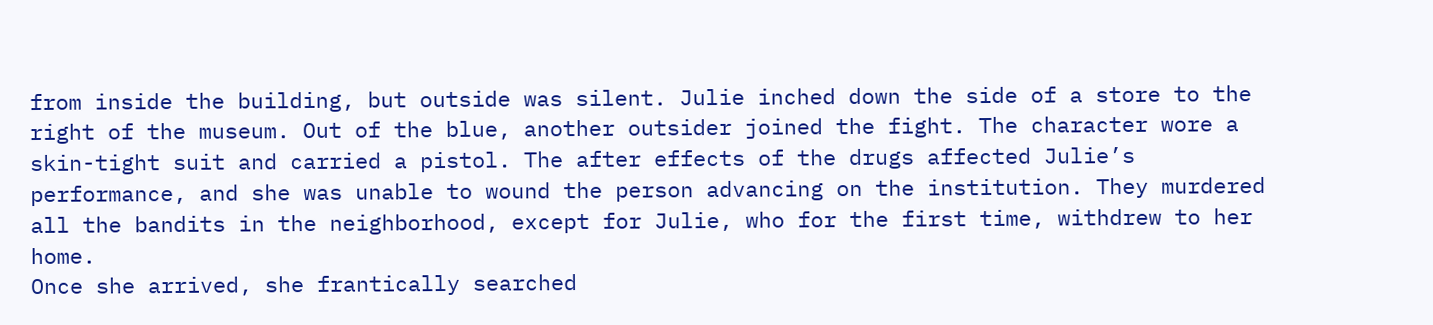from inside the building, but outside was silent. Julie inched down the side of a store to the right of the museum. Out of the blue, another outsider joined the fight. The character wore a skin-tight suit and carried a pistol. The after effects of the drugs affected Julie’s performance, and she was unable to wound the person advancing on the institution. They murdered all the bandits in the neighborhood, except for Julie, who for the first time, withdrew to her home.
Once she arrived, she frantically searched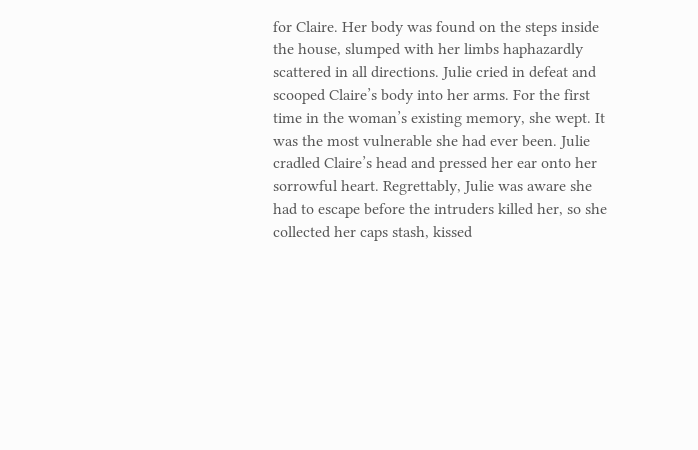for Claire. Her body was found on the steps inside the house, slumped with her limbs haphazardly scattered in all directions. Julie cried in defeat and scooped Claire’s body into her arms. For the first time in the woman’s existing memory, she wept. It was the most vulnerable she had ever been. Julie cradled Claire’s head and pressed her ear onto her sorrowful heart. Regrettably, Julie was aware she had to escape before the intruders killed her, so she collected her caps stash, kissed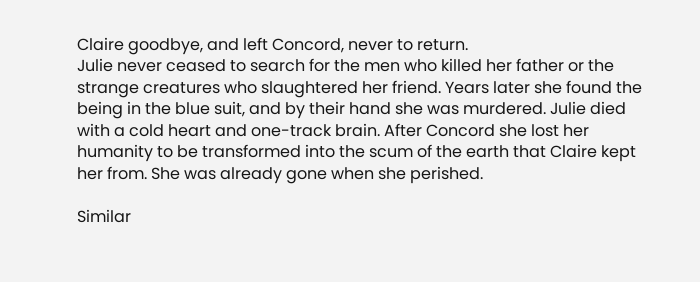Claire goodbye, and left Concord, never to return.
Julie never ceased to search for the men who killed her father or the strange creatures who slaughtered her friend. Years later she found the being in the blue suit, and by their hand she was murdered. Julie died with a cold heart and one-track brain. After Concord she lost her humanity to be transformed into the scum of the earth that Claire kept her from. She was already gone when she perished.

Similar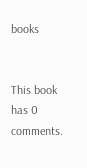books


This book has 0 comments.